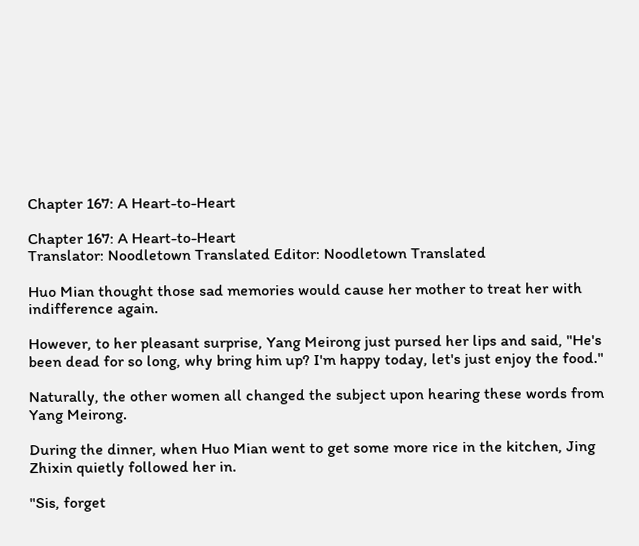Chapter 167: A Heart-to-Heart

Chapter 167: A Heart-to-Heart
Translator: Noodletown Translated Editor: Noodletown Translated

Huo Mian thought those sad memories would cause her mother to treat her with indifference again.

However, to her pleasant surprise, Yang Meirong just pursed her lips and said, "He's been dead for so long, why bring him up? I'm happy today, let's just enjoy the food."

Naturally, the other women all changed the subject upon hearing these words from Yang Meirong.

During the dinner, when Huo Mian went to get some more rice in the kitchen, Jing Zhixin quietly followed her in.

"Sis, forget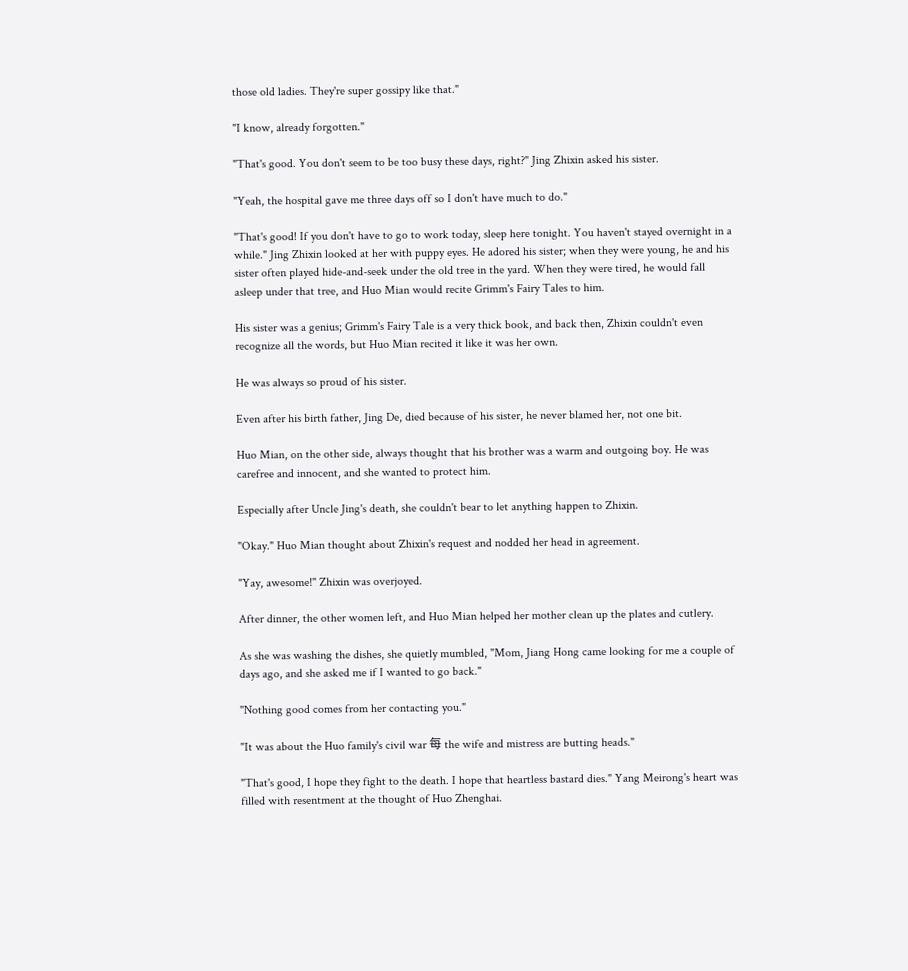those old ladies. They're super gossipy like that."

"I know, already forgotten."

"That's good. You don't seem to be too busy these days, right?" Jing Zhixin asked his sister.

"Yeah, the hospital gave me three days off so I don't have much to do."

"That's good! If you don't have to go to work today, sleep here tonight. You haven't stayed overnight in a while." Jing Zhixin looked at her with puppy eyes. He adored his sister; when they were young, he and his sister often played hide-and-seek under the old tree in the yard. When they were tired, he would fall asleep under that tree, and Huo Mian would recite Grimm's Fairy Tales to him.

His sister was a genius; Grimm's Fairy Tale is a very thick book, and back then, Zhixin couldn't even recognize all the words, but Huo Mian recited it like it was her own.

He was always so proud of his sister.

Even after his birth father, Jing De, died because of his sister, he never blamed her, not one bit.

Huo Mian, on the other side, always thought that his brother was a warm and outgoing boy. He was carefree and innocent, and she wanted to protect him.

Especially after Uncle Jing's death, she couldn't bear to let anything happen to Zhixin.

"Okay." Huo Mian thought about Zhixin's request and nodded her head in agreement.

"Yay, awesome!" Zhixin was overjoyed.

After dinner, the other women left, and Huo Mian helped her mother clean up the plates and cutlery.

As she was washing the dishes, she quietly mumbled, "Mom, Jiang Hong came looking for me a couple of days ago, and she asked me if I wanted to go back."

"Nothing good comes from her contacting you."

"It was about the Huo family's civil war 每 the wife and mistress are butting heads."

"That's good, I hope they fight to the death. I hope that heartless bastard dies." Yang Meirong's heart was filled with resentment at the thought of Huo Zhenghai.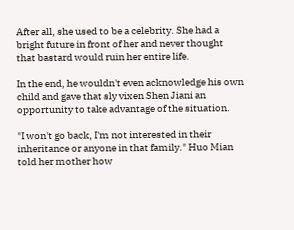After all, she used to be a celebrity. She had a bright future in front of her and never thought that bastard would ruin her entire life.

In the end, he wouldn't even acknowledge his own child and gave that sly vixen Shen Jiani an opportunity to take advantage of the situation.

"I won't go back, I'm not interested in their inheritance or anyone in that family." Huo Mian told her mother how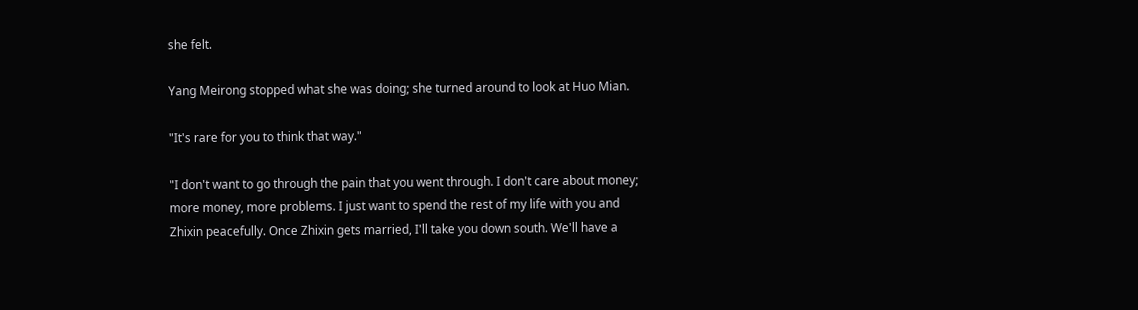she felt.

Yang Meirong stopped what she was doing; she turned around to look at Huo Mian.

"It's rare for you to think that way."

"I don't want to go through the pain that you went through. I don't care about money; more money, more problems. I just want to spend the rest of my life with you and Zhixin peacefully. Once Zhixin gets married, I'll take you down south. We'll have a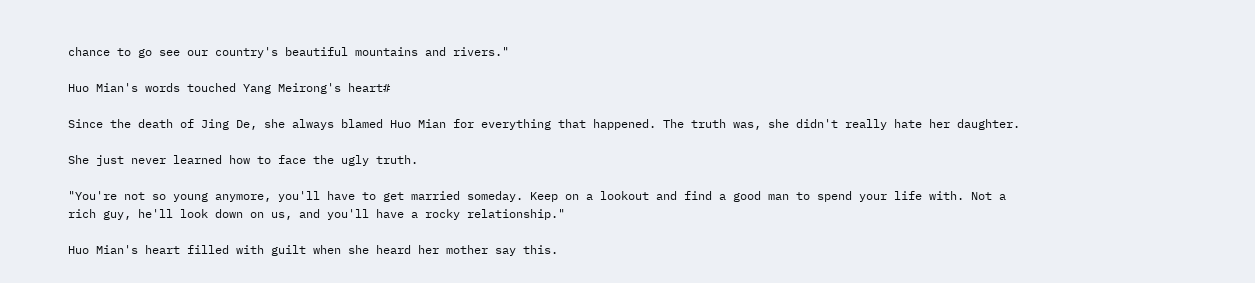chance to go see our country's beautiful mountains and rivers."

Huo Mian's words touched Yang Meirong's heart#

Since the death of Jing De, she always blamed Huo Mian for everything that happened. The truth was, she didn't really hate her daughter.

She just never learned how to face the ugly truth.

"You're not so young anymore, you'll have to get married someday. Keep on a lookout and find a good man to spend your life with. Not a rich guy, he'll look down on us, and you'll have a rocky relationship."

Huo Mian's heart filled with guilt when she heard her mother say this.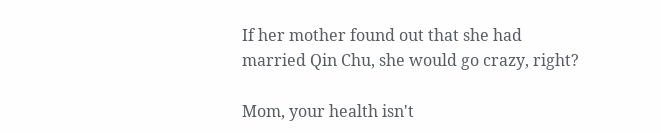If her mother found out that she had married Qin Chu, she would go crazy, right?

Mom, your health isn't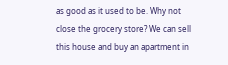as good as it used to be. Why not close the grocery store? We can sell this house and buy an apartment in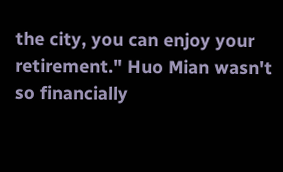the city, you can enjoy your retirement." Huo Mian wasn't so financially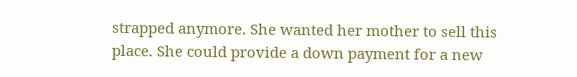strapped anymore. She wanted her mother to sell this place. She could provide a down payment for a new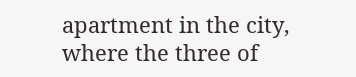apartment in the city, where the three of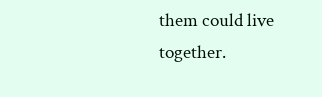them could live together.